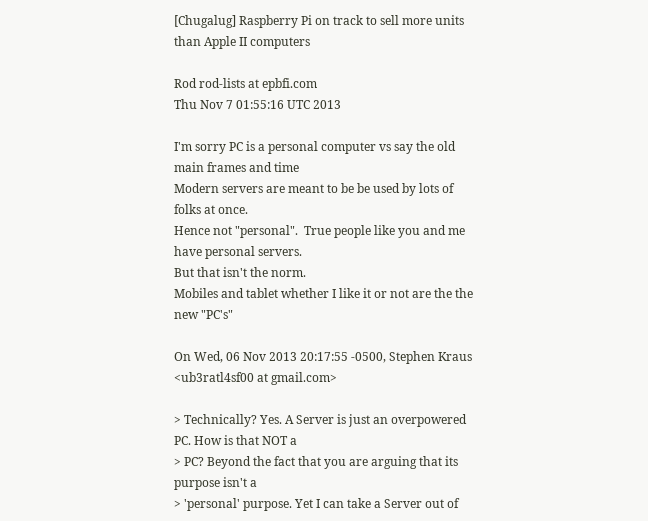[Chugalug] Raspberry Pi on track to sell more units than Apple II computers

Rod rod-lists at epbfi.com
Thu Nov 7 01:55:16 UTC 2013

I'm sorry PC is a personal computer vs say the old main frames and time
Modern servers are meant to be be used by lots of folks at once.
Hence not "personal".  True people like you and me have personal servers.
But that isn't the norm.
Mobiles and tablet whether I like it or not are the the new "PC's"

On Wed, 06 Nov 2013 20:17:55 -0500, Stephen Kraus <ub3ratl4sf00 at gmail.com>

> Technically? Yes. A Server is just an overpowered PC. How is that NOT a
> PC? Beyond the fact that you are arguing that its purpose isn't a
> 'personal' purpose. Yet I can take a Server out of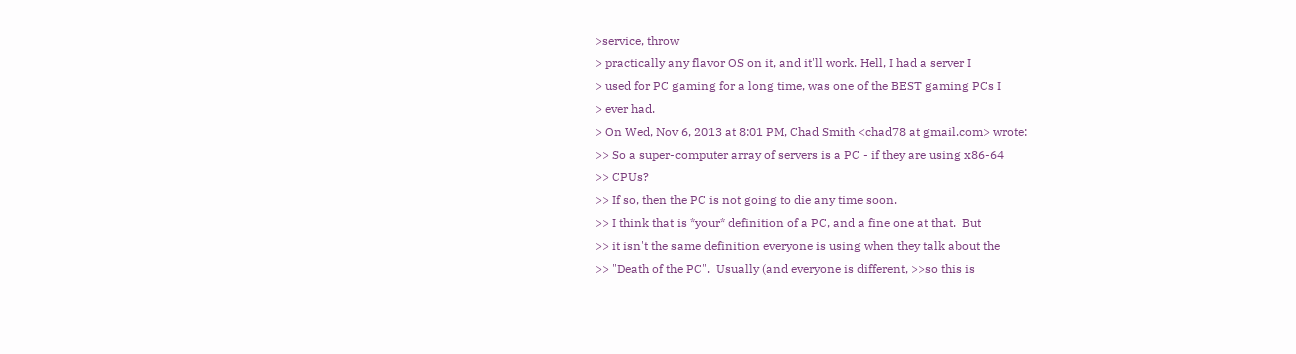>service, throw
> practically any flavor OS on it, and it'll work. Hell, I had a server I
> used for PC gaming for a long time, was one of the BEST gaming PCs I
> ever had.
> On Wed, Nov 6, 2013 at 8:01 PM, Chad Smith <chad78 at gmail.com> wrote:
>> So a super-computer array of servers is a PC - if they are using x86-64
>> CPUs?
>> If so, then the PC is not going to die any time soon.
>> I think that is *your* definition of a PC, and a fine one at that.  But
>> it isn't the same definition everyone is using when they talk about the
>> "Death of the PC".  Usually (and everyone is different, >>so this is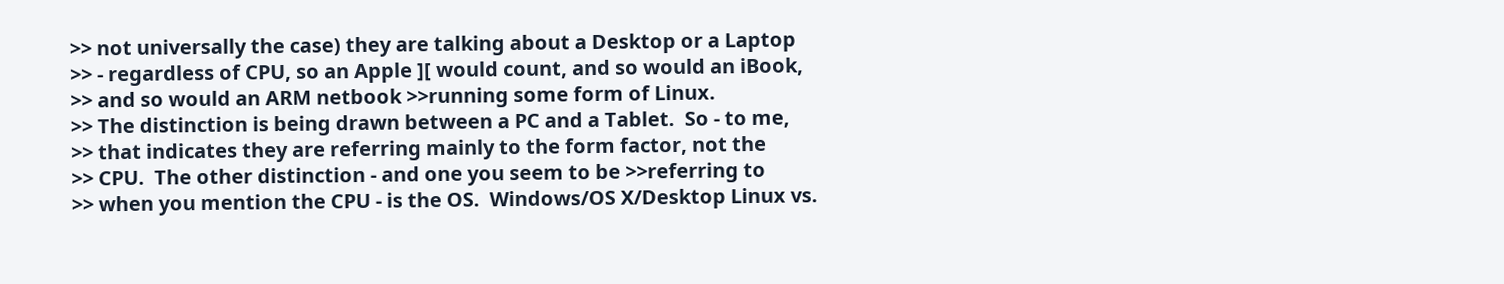>> not universally the case) they are talking about a Desktop or a Laptop
>> - regardless of CPU, so an Apple ][ would count, and so would an iBook,
>> and so would an ARM netbook >>running some form of Linux.
>> The distinction is being drawn between a PC and a Tablet.  So - to me,
>> that indicates they are referring mainly to the form factor, not the
>> CPU.  The other distinction - and one you seem to be >>referring to
>> when you mention the CPU - is the OS.  Windows/OS X/Desktop Linux vs.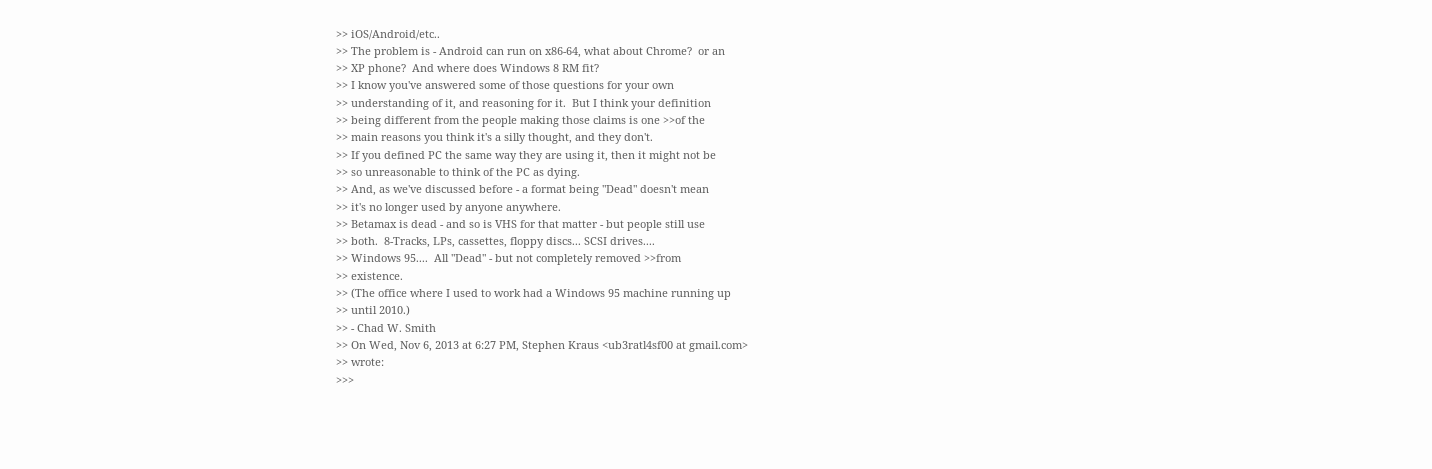>> iOS/Android/etc..
>> The problem is - Android can run on x86-64, what about Chrome?  or an
>> XP phone?  And where does Windows 8 RM fit?
>> I know you've answered some of those questions for your own
>> understanding of it, and reasoning for it.  But I think your definition
>> being different from the people making those claims is one >>of the
>> main reasons you think it's a silly thought, and they don't.
>> If you defined PC the same way they are using it, then it might not be
>> so unreasonable to think of the PC as dying.
>> And, as we've discussed before - a format being "Dead" doesn't mean
>> it's no longer used by anyone anywhere.
>> Betamax is dead - and so is VHS for that matter - but people still use
>> both.  8-Tracks, LPs, cassettes, floppy discs... SCSI drives....
>> Windows 95....  All "Dead" - but not completely removed >>from
>> existence.
>> (The office where I used to work had a Windows 95 machine running up
>> until 2010.)
>> - Chad W. Smith
>> On Wed, Nov 6, 2013 at 6:27 PM, Stephen Kraus <ub3ratl4sf00 at gmail.com>
>> wrote:
>>>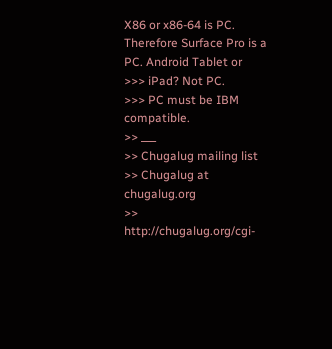X86 or x86-64 is PC. Therefore Surface Pro is a PC. Android Tablet or
>>> iPad? Not PC.
>>> PC must be IBM compatible.
>> ___
>> Chugalug mailing list
>> Chugalug at chugalug.org
>> http://chugalug.org/cgi-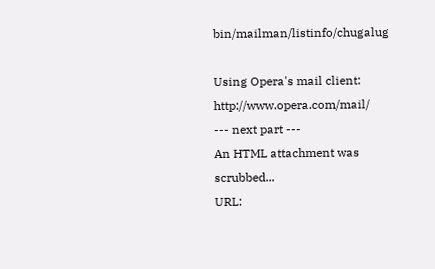bin/mailman/listinfo/chugalug

Using Opera's mail client: http://www.opera.com/mail/
--- next part ---
An HTML attachment was scrubbed...
URL: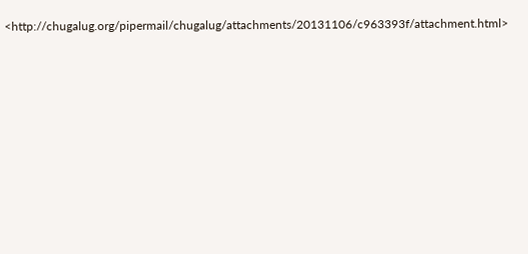<http://chugalug.org/pipermail/chugalug/attachments/20131106/c963393f/attachment.html>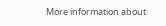More information about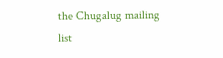the Chugalug mailing list